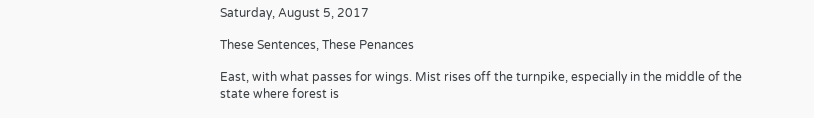Saturday, August 5, 2017

These Sentences, These Penances

East, with what passes for wings. Mist rises off the turnpike, especially in the middle of the state where forest is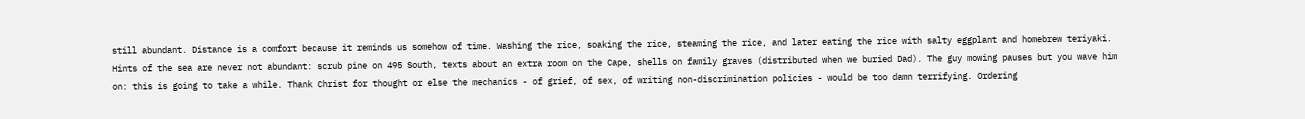still abundant. Distance is a comfort because it reminds us somehow of time. Washing the rice, soaking the rice, steaming the rice, and later eating the rice with salty eggplant and homebrew teriyaki. Hints of the sea are never not abundant: scrub pine on 495 South, texts about an extra room on the Cape, shells on family graves (distributed when we buried Dad). The guy mowing pauses but you wave him on: this is going to take a while. Thank Christ for thought or else the mechanics - of grief, of sex, of writing non-discrimination policies - would be too damn terrifying. Ordering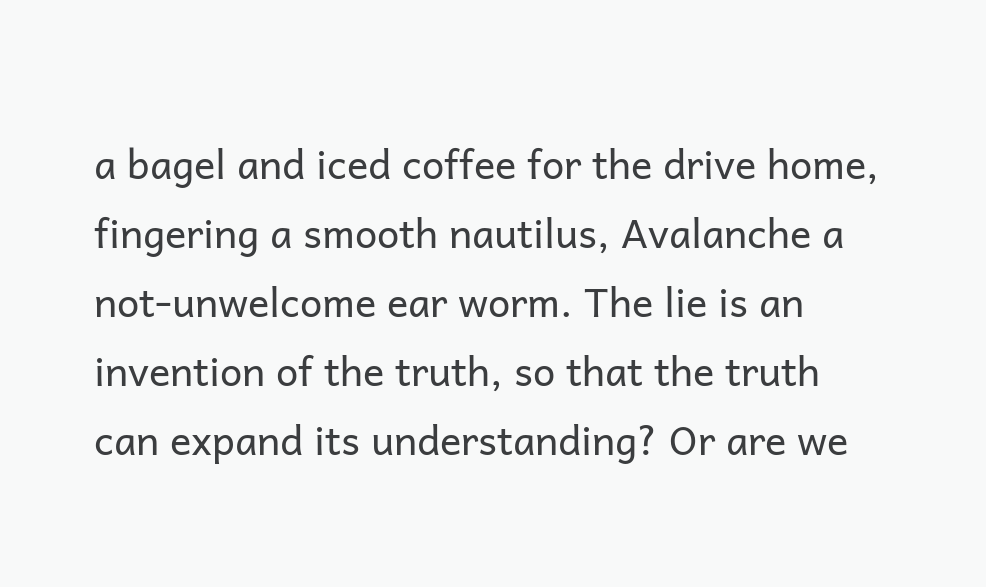a bagel and iced coffee for the drive home, fingering a smooth nautilus, Avalanche a not-unwelcome ear worm. The lie is an invention of the truth, so that the truth can expand its understanding? Or are we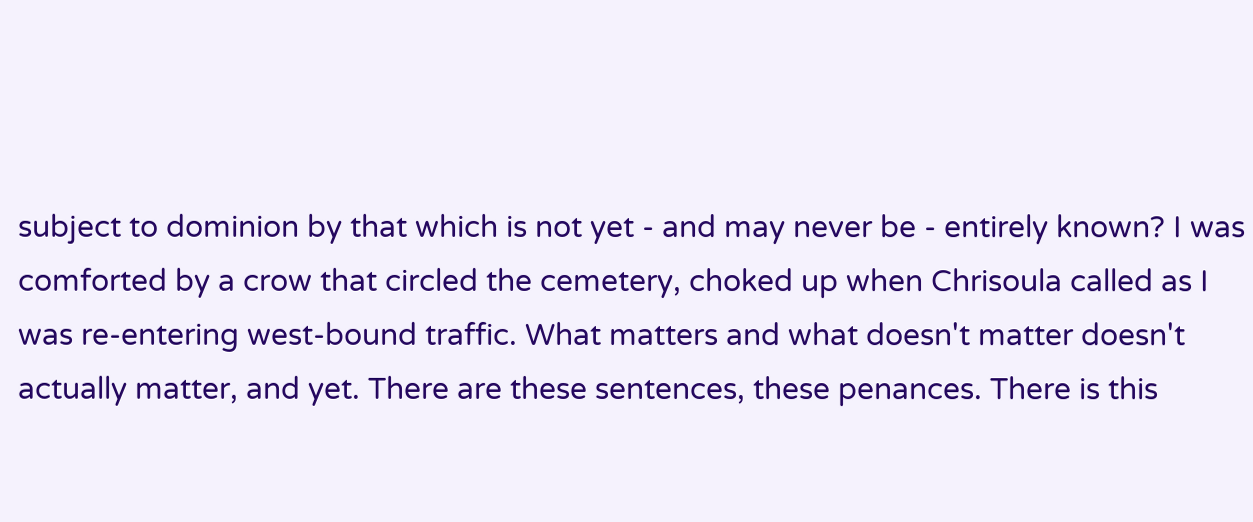subject to dominion by that which is not yet - and may never be - entirely known? I was comforted by a crow that circled the cemetery, choked up when Chrisoula called as I was re-entering west-bound traffic. What matters and what doesn't matter doesn't actually matter, and yet. There are these sentences, these penances. There is this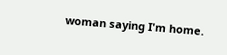woman saying I'm home.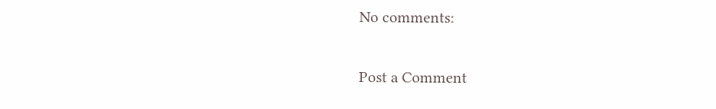No comments:

Post a Comment